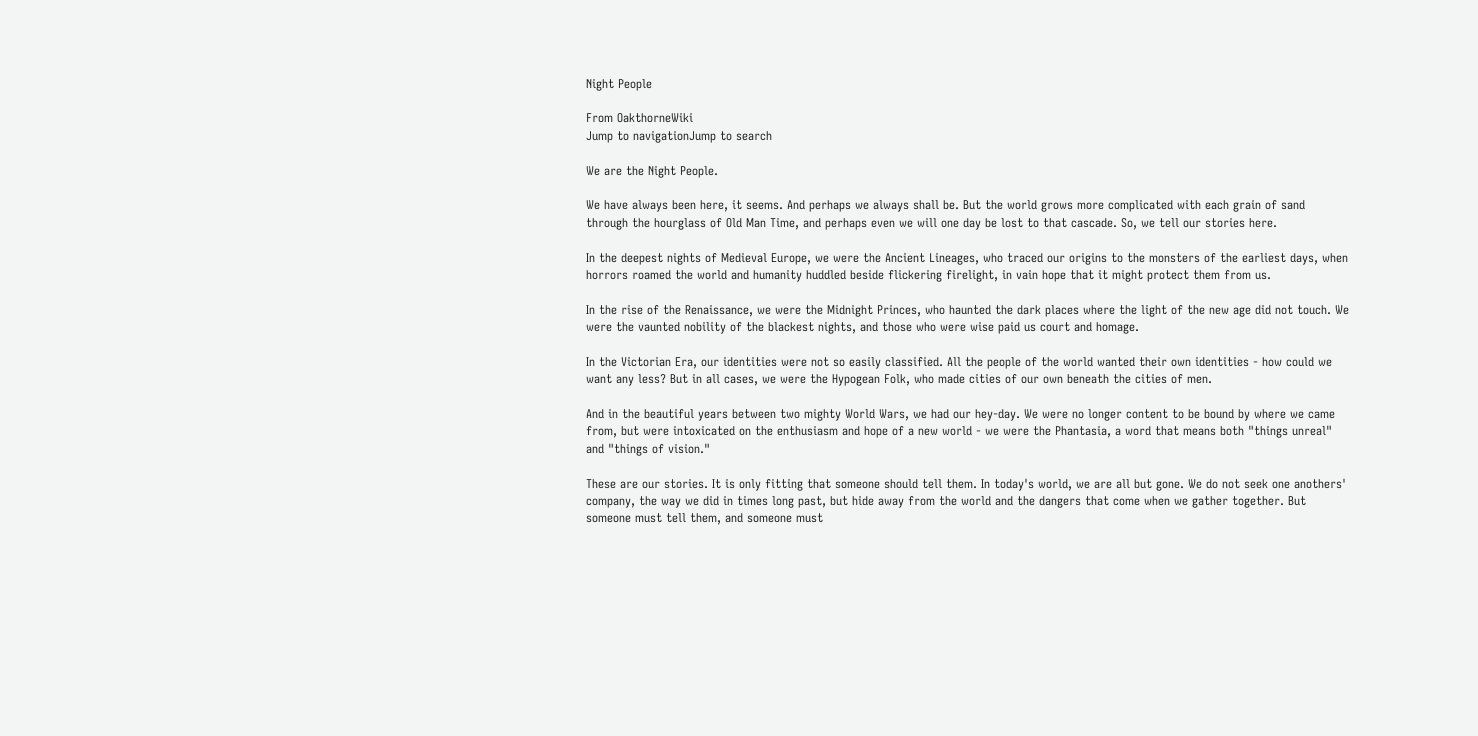Night People

From OakthorneWiki
Jump to navigationJump to search

We are the Night People.

We have always been here, it seems. And perhaps we always shall be. But the world grows more complicated with each grain of sand through the hourglass of Old Man Time, and perhaps even we will one day be lost to that cascade. So, we tell our stories here.

In the deepest nights of Medieval Europe, we were the Ancient Lineages, who traced our origins to the monsters of the earliest days, when horrors roamed the world and humanity huddled beside flickering firelight, in vain hope that it might protect them from us.

In the rise of the Renaissance, we were the Midnight Princes, who haunted the dark places where the light of the new age did not touch. We were the vaunted nobility of the blackest nights, and those who were wise paid us court and homage.

In the Victorian Era, our identities were not so easily classified. All the people of the world wanted their own identities - how could we want any less? But in all cases, we were the Hypogean Folk, who made cities of our own beneath the cities of men.

And in the beautiful years between two mighty World Wars, we had our hey-day. We were no longer content to be bound by where we came from, but were intoxicated on the enthusiasm and hope of a new world - we were the Phantasia, a word that means both "things unreal" and "things of vision."

These are our stories. It is only fitting that someone should tell them. In today's world, we are all but gone. We do not seek one anothers' company, the way we did in times long past, but hide away from the world and the dangers that come when we gather together. But someone must tell them, and someone must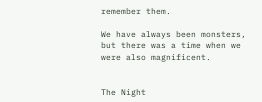remember them.

We have always been monsters, but there was a time when we were also magnificent.


The Night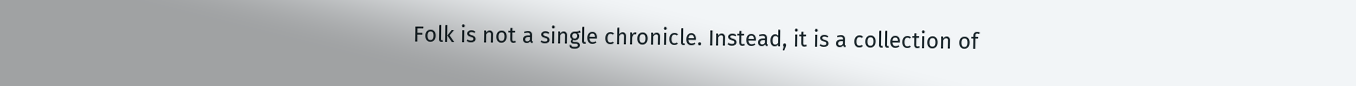Folk is not a single chronicle. Instead, it is a collection of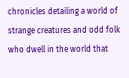chronicles detailing a world of strange creatures and odd folk who dwell in the world that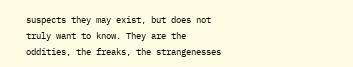suspects they may exist, but does not truly want to know. They are the oddities, the freaks, the strangenesses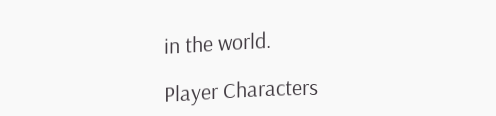in the world.

Player Characters